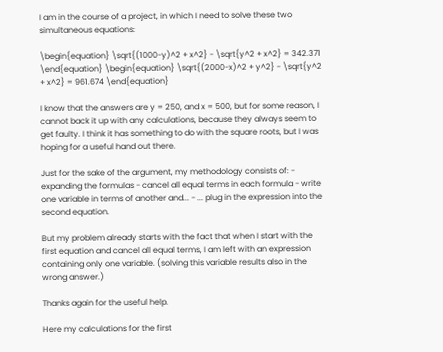I am in the course of a project, in which I need to solve these two simultaneous equations:

\begin{equation} \sqrt{(1000-y)^2 + x^2} - \sqrt{y^2 + x^2} = 342.371 \end{equation} \begin{equation} \sqrt{(2000-x)^2 + y^2} - \sqrt{y^2 + x^2} = 961.674 \end{equation}

I know that the answers are y = 250, and x = 500, but for some reason, I cannot back it up with any calculations, because they always seem to get faulty. I think it has something to do with the square roots, but I was hoping for a useful hand out there.

Just for the sake of the argument, my methodology consists of: - expanding the formulas - cancel all equal terms in each formula - write one variable in terms of another and... - ... plug in the expression into the second equation.

But my problem already starts with the fact that when I start with the first equation and cancel all equal terms, I am left with an expression containing only one variable. (solving this variable results also in the wrong answer.)

Thanks again for the useful help.

Here my calculations for the first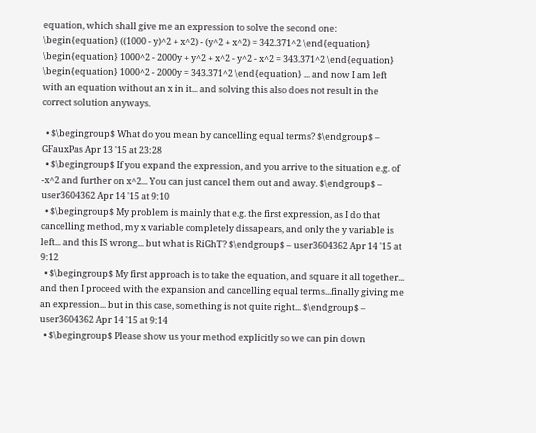equation, which shall give me an expression to solve the second one: \begin{equation} ((1000 - y)^2 + x^2) - (y^2 + x^2) = 342.371^2 \end{equation} \begin{equation} 1000^2 - 2000y + y^2 + x^2 - y^2 - x^2 = 343.371^2 \end{equation} \begin{equation} 1000^2 - 2000y = 343.371^2 \end{equation} ... and now I am left with an equation without an x in it... and solving this also does not result in the correct solution anyways.

  • $\begingroup$ What do you mean by cancelling equal terms? $\endgroup$ – GFauxPas Apr 13 '15 at 23:28
  • $\begingroup$ If you expand the expression, and you arrive to the situation e.g. of -x^2 and further on x^2... You can just cancel them out and away. $\endgroup$ – user3604362 Apr 14 '15 at 9:10
  • $\begingroup$ My problem is mainly that e.g. the first expression, as I do that cancelling method, my x variable completely dissapears, and only the y variable is left... and this IS wrong... but what is RiGhT? $\endgroup$ – user3604362 Apr 14 '15 at 9:12
  • $\begingroup$ My first approach is to take the equation, and square it all together... and then I proceed with the expansion and cancelling equal terms...finally giving me an expression... but in this case, something is not quite right... $\endgroup$ – user3604362 Apr 14 '15 at 9:14
  • $\begingroup$ Please show us your method explicitly so we can pin down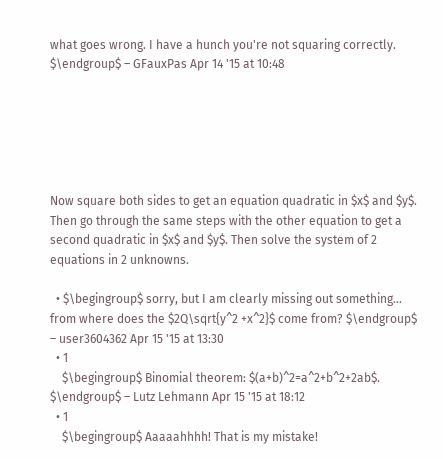what goes wrong. I have a hunch you're not squaring correctly. $\endgroup$ – GFauxPas Apr 14 '15 at 10:48






Now square both sides to get an equation quadratic in $x$ and $y$. Then go through the same steps with the other equation to get a second quadratic in $x$ and $y$. Then solve the system of 2 equations in 2 unknowns.

  • $\begingroup$ sorry, but I am clearly missing out something... from where does the $2Q\sqrt{y^2 +x^2}$ come from? $\endgroup$ – user3604362 Apr 15 '15 at 13:30
  • 1
    $\begingroup$ Binomial theorem: $(a+b)^2=a^2+b^2+2ab$. $\endgroup$ – Lutz Lehmann Apr 15 '15 at 18:12
  • 1
    $\begingroup$ Aaaaahhhh! That is my mistake!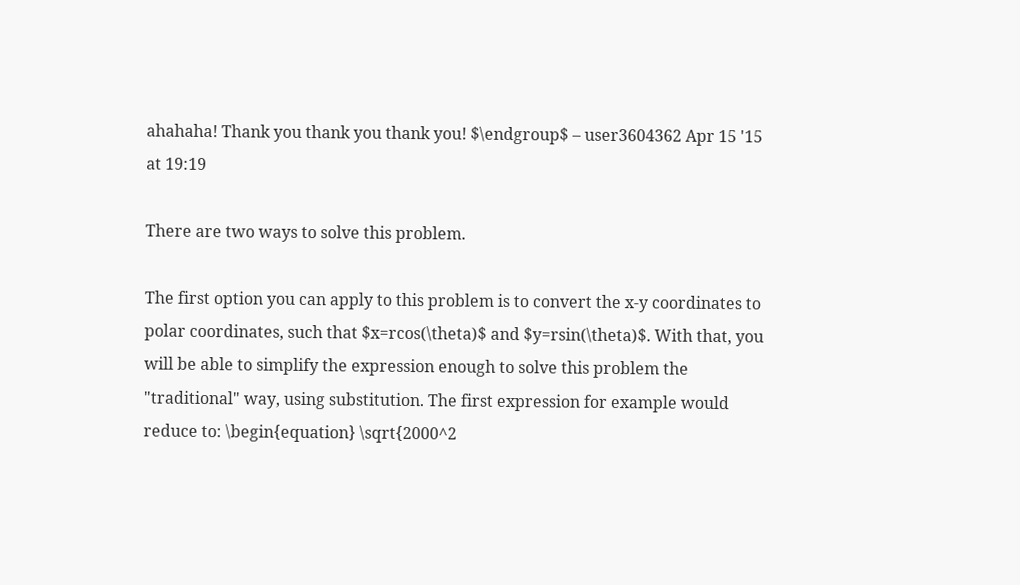ahahaha! Thank you thank you thank you! $\endgroup$ – user3604362 Apr 15 '15 at 19:19

There are two ways to solve this problem.

The first option you can apply to this problem is to convert the x-y coordinates to polar coordinates, such that $x=rcos(\theta)$ and $y=rsin(\theta)$. With that, you will be able to simplify the expression enough to solve this problem the "traditional" way, using substitution. The first expression for example would reduce to: \begin{equation} \sqrt{2000^2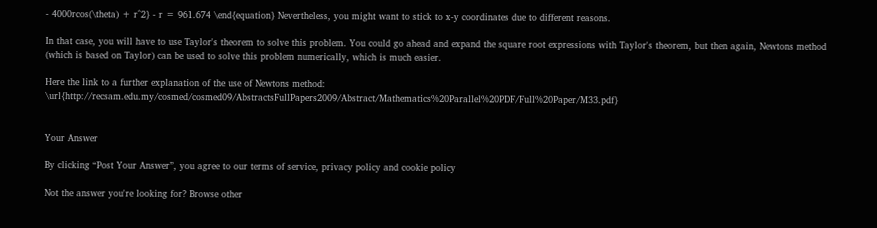- 4000rcos(\theta) + r^2} - r = 961.674 \end{equation} Nevertheless, you might want to stick to x-y coordinates due to different reasons.

In that case, you will have to use Taylor's theorem to solve this problem. You could go ahead and expand the square root expressions with Taylor's theorem, but then again, Newtons method (which is based on Taylor) can be used to solve this problem numerically, which is much easier.

Here the link to a further explanation of the use of Newtons method: \url{http://recsam.edu.my/cosmed/cosmed09/AbstractsFullPapers2009/Abstract/Mathematics%20Parallel%20PDF/Full%20Paper/M33.pdf}


Your Answer

By clicking “Post Your Answer”, you agree to our terms of service, privacy policy and cookie policy

Not the answer you're looking for? Browse other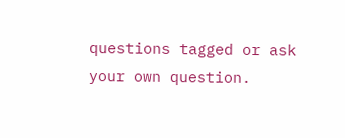questions tagged or ask your own question.